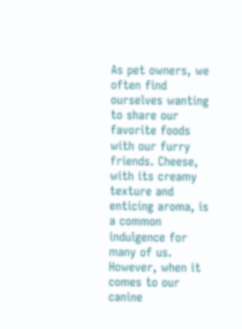As pet owners, we often find ourselves wanting to share our favorite foods with our furry friends. Cheese, with its creamy texture and enticing aroma, is a common indulgence for many of us. However, when it comes to our canine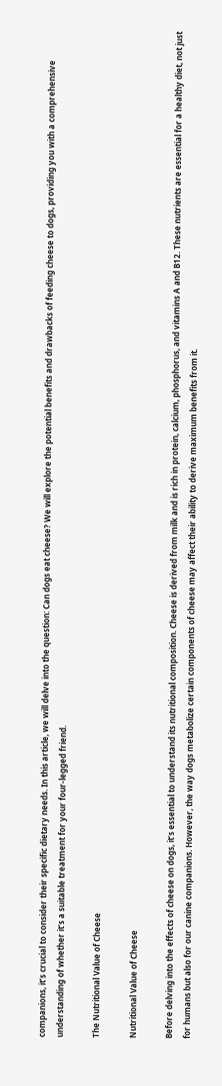companions, it’s crucial to consider their specific dietary needs. In this article, we will delve into the question: Can dogs eat cheese? We will explore the potential benefits and drawbacks of feeding cheese to dogs, providing you with a comprehensive understanding of whether it’s a suitable treatment for your four-legged friend.

The Nutritional Value of Cheese

Nutritional Value of Cheese

Before delving into the effects of cheese on dogs, it’s essential to understand its nutritional composition. Cheese is derived from milk and is rich in protein, calcium, phosphorus, and vitamins A and B12. These nutrients are essential for a healthy diet, not just for humans but also for our canine companions. However, the way dogs metabolize certain components of cheese may affect their ability to derive maximum benefits from it.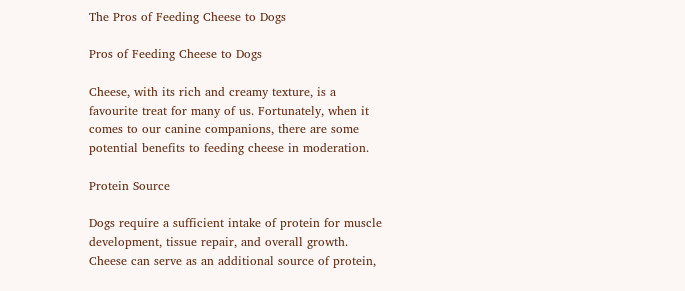The Pros of Feeding Cheese to Dogs

Pros of Feeding Cheese to Dogs

Cheese, with its rich and creamy texture, is a favourite treat for many of us. Fortunately, when it comes to our canine companions, there are some potential benefits to feeding cheese in moderation.

Protein Source

Dogs require a sufficient intake of protein for muscle development, tissue repair, and overall growth. Cheese can serve as an additional source of protein,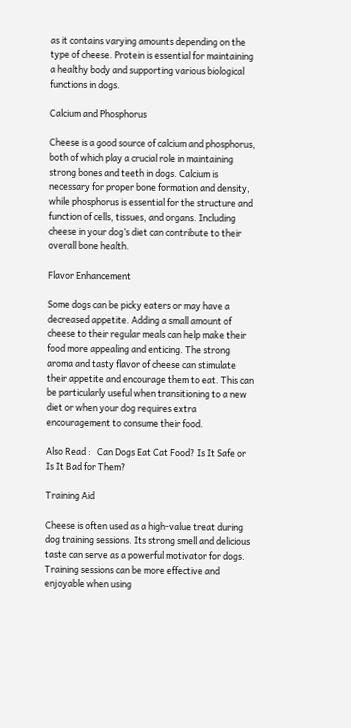as it contains varying amounts depending on the type of cheese. Protein is essential for maintaining a healthy body and supporting various biological functions in dogs.

Calcium and Phosphorus

Cheese is a good source of calcium and phosphorus, both of which play a crucial role in maintaining strong bones and teeth in dogs. Calcium is necessary for proper bone formation and density, while phosphorus is essential for the structure and function of cells, tissues, and organs. Including cheese in your dog’s diet can contribute to their overall bone health.

Flavor Enhancement

Some dogs can be picky eaters or may have a decreased appetite. Adding a small amount of cheese to their regular meals can help make their food more appealing and enticing. The strong aroma and tasty flavor of cheese can stimulate their appetite and encourage them to eat. This can be particularly useful when transitioning to a new diet or when your dog requires extra encouragement to consume their food.

Also Read :   Can Dogs Eat Cat Food? Is It Safe or Is It Bad for Them?

Training Aid

Cheese is often used as a high-value treat during dog training sessions. Its strong smell and delicious taste can serve as a powerful motivator for dogs. Training sessions can be more effective and enjoyable when using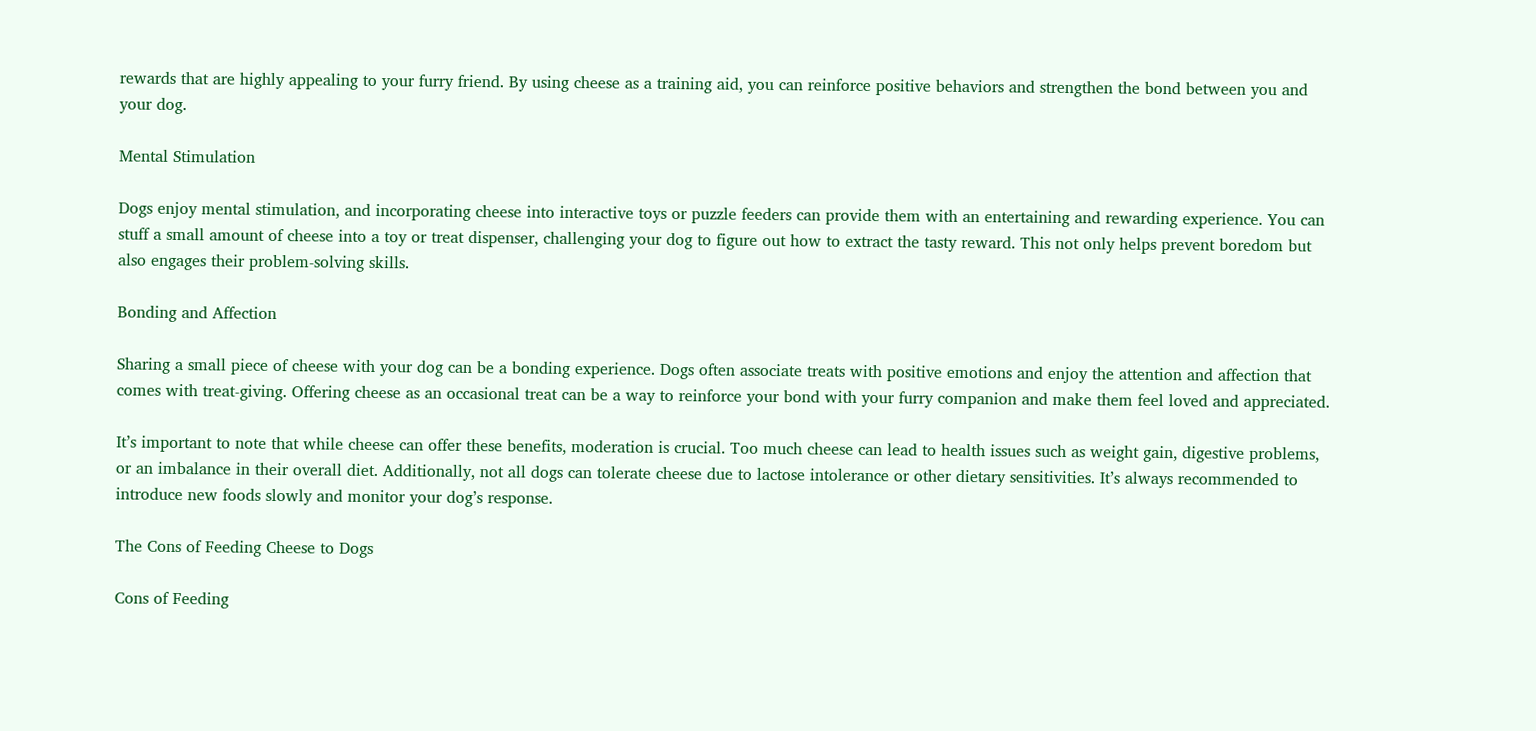rewards that are highly appealing to your furry friend. By using cheese as a training aid, you can reinforce positive behaviors and strengthen the bond between you and your dog.

Mental Stimulation

Dogs enjoy mental stimulation, and incorporating cheese into interactive toys or puzzle feeders can provide them with an entertaining and rewarding experience. You can stuff a small amount of cheese into a toy or treat dispenser, challenging your dog to figure out how to extract the tasty reward. This not only helps prevent boredom but also engages their problem-solving skills.

Bonding and Affection

Sharing a small piece of cheese with your dog can be a bonding experience. Dogs often associate treats with positive emotions and enjoy the attention and affection that comes with treat-giving. Offering cheese as an occasional treat can be a way to reinforce your bond with your furry companion and make them feel loved and appreciated.

It’s important to note that while cheese can offer these benefits, moderation is crucial. Too much cheese can lead to health issues such as weight gain, digestive problems, or an imbalance in their overall diet. Additionally, not all dogs can tolerate cheese due to lactose intolerance or other dietary sensitivities. It’s always recommended to introduce new foods slowly and monitor your dog’s response.

The Cons of Feeding Cheese to Dogs

Cons of Feeding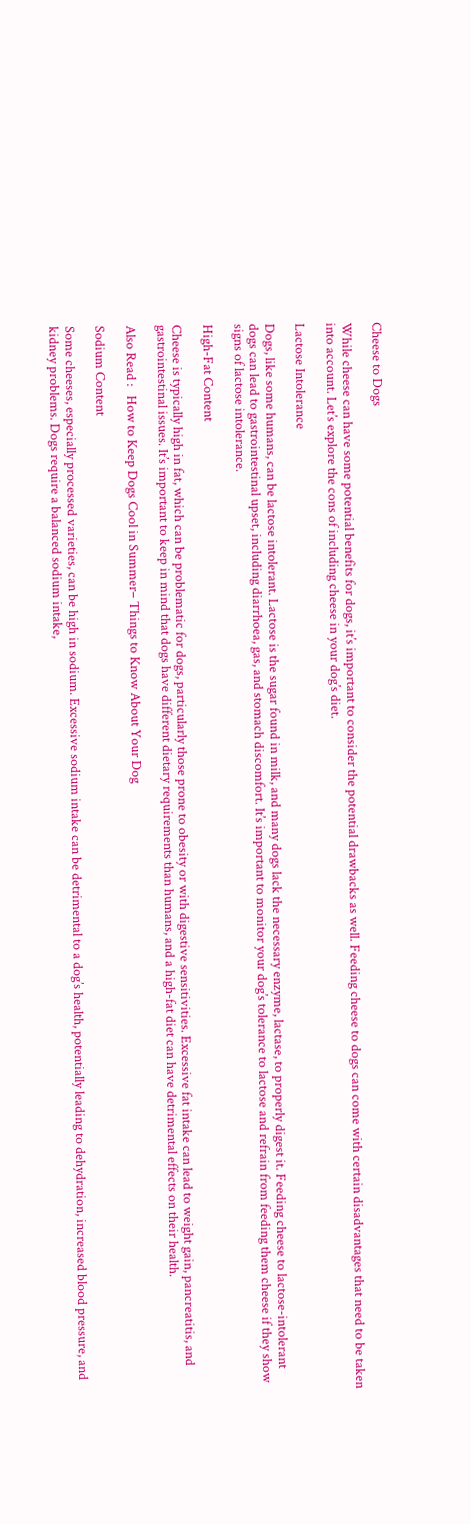Cheese to Dogs

While cheese can have some potential benefits for dogs, it’s important to consider the potential drawbacks as well. Feeding cheese to dogs can come with certain disadvantages that need to be taken into account. Let’s explore the cons of including cheese in your dog’s diet.

Lactose Intolerance

Dogs, like some humans, can be lactose intolerant. Lactose is the sugar found in milk, and many dogs lack the necessary enzyme, lactase, to properly digest it. Feeding cheese to lactose-intolerant dogs can lead to gastrointestinal upset, including diarrhoea, gas, and stomach discomfort. It’s important to monitor your dog’s tolerance to lactose and refrain from feeding them cheese if they show signs of lactose intolerance.

High-Fat Content

Cheese is typically high in fat, which can be problematic for dogs, particularly those prone to obesity or with digestive sensitivities. Excessive fat intake can lead to weight gain, pancreatitis, and gastrointestinal issues. It’s important to keep in mind that dogs have different dietary requirements than humans, and a high-fat diet can have detrimental effects on their health.

Also Read :   How to Keep Dogs Cool in Summer– Things to Know About Your Dog

Sodium Content

Some cheeses, especially processed varieties, can be high in sodium. Excessive sodium intake can be detrimental to a dog’s health, potentially leading to dehydration, increased blood pressure, and kidney problems. Dogs require a balanced sodium intake,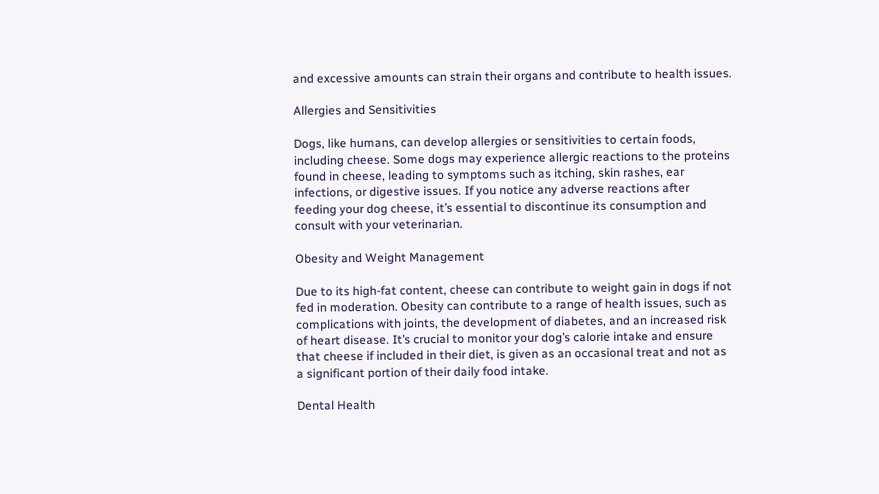and excessive amounts can strain their organs and contribute to health issues.

Allergies and Sensitivities

Dogs, like humans, can develop allergies or sensitivities to certain foods, including cheese. Some dogs may experience allergic reactions to the proteins found in cheese, leading to symptoms such as itching, skin rashes, ear infections, or digestive issues. If you notice any adverse reactions after feeding your dog cheese, it’s essential to discontinue its consumption and consult with your veterinarian.

Obesity and Weight Management

Due to its high-fat content, cheese can contribute to weight gain in dogs if not fed in moderation. Obesity can contribute to a range of health issues, such as complications with joints, the development of diabetes, and an increased risk of heart disease. It’s crucial to monitor your dog’s calorie intake and ensure that cheese if included in their diet, is given as an occasional treat and not as a significant portion of their daily food intake.

Dental Health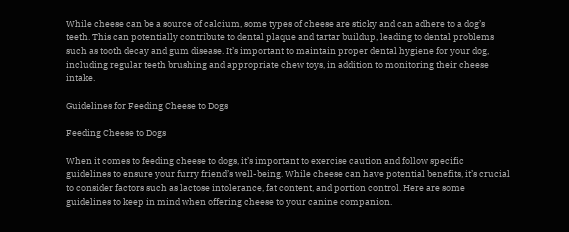While cheese can be a source of calcium, some types of cheese are sticky and can adhere to a dog’s teeth. This can potentially contribute to dental plaque and tartar buildup, leading to dental problems such as tooth decay and gum disease. It’s important to maintain proper dental hygiene for your dog, including regular teeth brushing and appropriate chew toys, in addition to monitoring their cheese intake.

Guidelines for Feeding Cheese to Dogs

Feeding Cheese to Dogs

When it comes to feeding cheese to dogs, it’s important to exercise caution and follow specific guidelines to ensure your furry friend’s well-being. While cheese can have potential benefits, it’s crucial to consider factors such as lactose intolerance, fat content, and portion control. Here are some guidelines to keep in mind when offering cheese to your canine companion.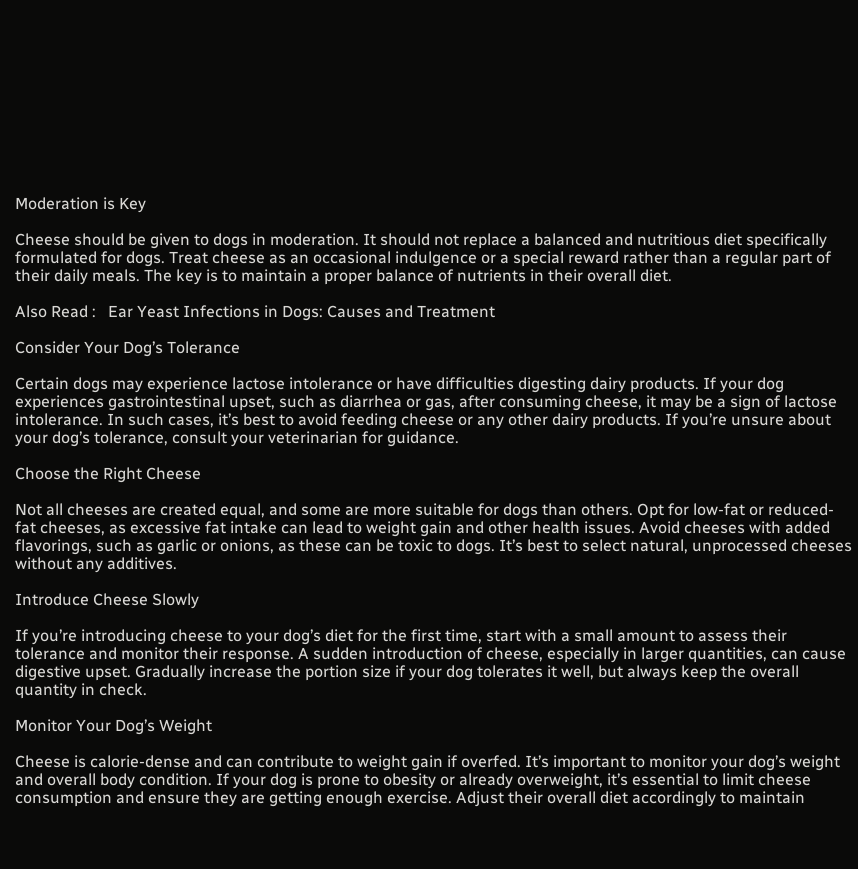Moderation is Key

Cheese should be given to dogs in moderation. It should not replace a balanced and nutritious diet specifically formulated for dogs. Treat cheese as an occasional indulgence or a special reward rather than a regular part of their daily meals. The key is to maintain a proper balance of nutrients in their overall diet.

Also Read :   Ear Yeast Infections in Dogs: Causes and Treatment

Consider Your Dog’s Tolerance

Certain dogs may experience lactose intolerance or have difficulties digesting dairy products. If your dog experiences gastrointestinal upset, such as diarrhea or gas, after consuming cheese, it may be a sign of lactose intolerance. In such cases, it’s best to avoid feeding cheese or any other dairy products. If you’re unsure about your dog’s tolerance, consult your veterinarian for guidance.

Choose the Right Cheese

Not all cheeses are created equal, and some are more suitable for dogs than others. Opt for low-fat or reduced-fat cheeses, as excessive fat intake can lead to weight gain and other health issues. Avoid cheeses with added flavorings, such as garlic or onions, as these can be toxic to dogs. It’s best to select natural, unprocessed cheeses without any additives.

Introduce Cheese Slowly

If you’re introducing cheese to your dog’s diet for the first time, start with a small amount to assess their tolerance and monitor their response. A sudden introduction of cheese, especially in larger quantities, can cause digestive upset. Gradually increase the portion size if your dog tolerates it well, but always keep the overall quantity in check.

Monitor Your Dog’s Weight

Cheese is calorie-dense and can contribute to weight gain if overfed. It’s important to monitor your dog’s weight and overall body condition. If your dog is prone to obesity or already overweight, it’s essential to limit cheese consumption and ensure they are getting enough exercise. Adjust their overall diet accordingly to maintain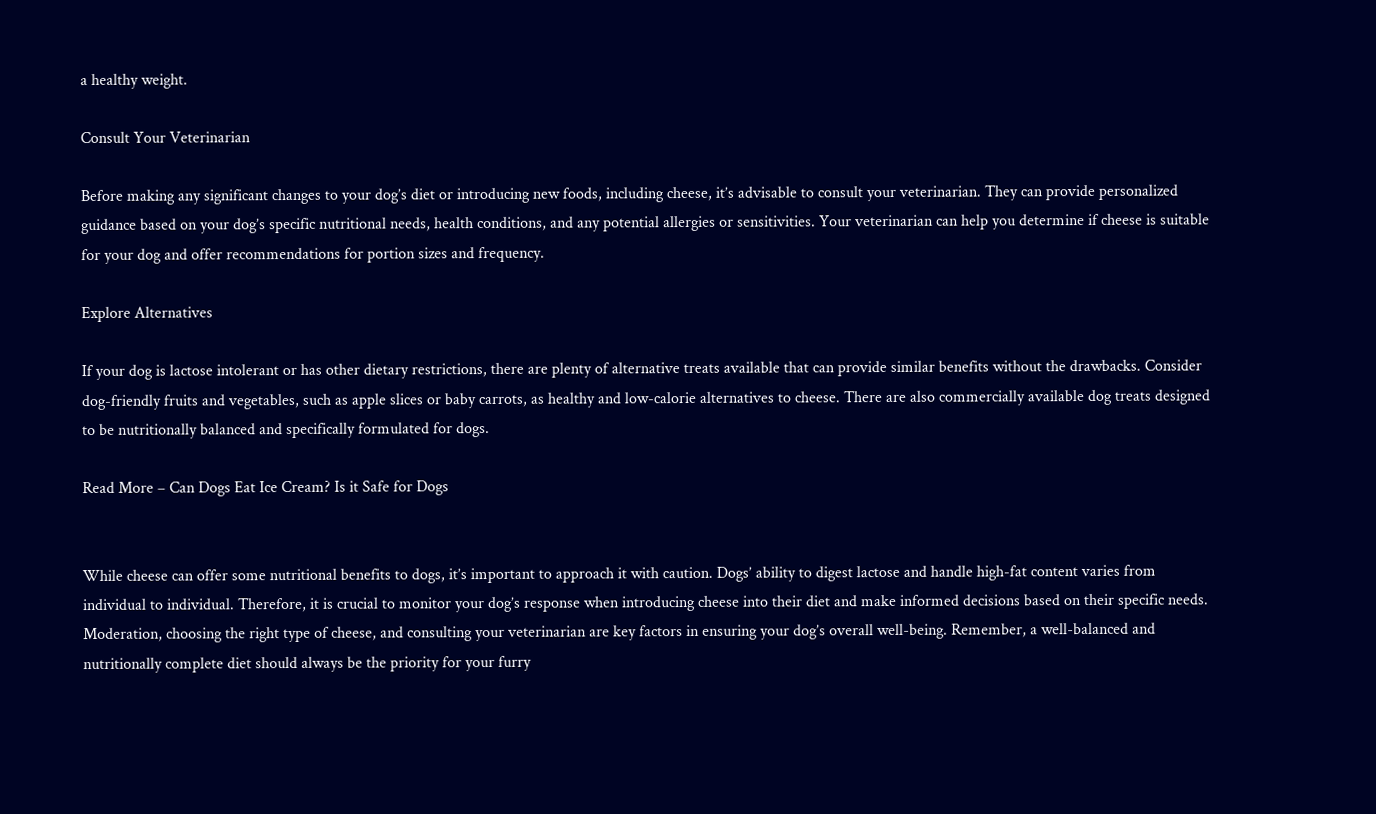a healthy weight.

Consult Your Veterinarian

Before making any significant changes to your dog’s diet or introducing new foods, including cheese, it’s advisable to consult your veterinarian. They can provide personalized guidance based on your dog’s specific nutritional needs, health conditions, and any potential allergies or sensitivities. Your veterinarian can help you determine if cheese is suitable for your dog and offer recommendations for portion sizes and frequency.

Explore Alternatives

If your dog is lactose intolerant or has other dietary restrictions, there are plenty of alternative treats available that can provide similar benefits without the drawbacks. Consider dog-friendly fruits and vegetables, such as apple slices or baby carrots, as healthy and low-calorie alternatives to cheese. There are also commercially available dog treats designed to be nutritionally balanced and specifically formulated for dogs.

Read More – Can Dogs Eat Ice Cream? Is it Safe for Dogs


While cheese can offer some nutritional benefits to dogs, it’s important to approach it with caution. Dogs’ ability to digest lactose and handle high-fat content varies from individual to individual. Therefore, it is crucial to monitor your dog’s response when introducing cheese into their diet and make informed decisions based on their specific needs. Moderation, choosing the right type of cheese, and consulting your veterinarian are key factors in ensuring your dog’s overall well-being. Remember, a well-balanced and nutritionally complete diet should always be the priority for your furry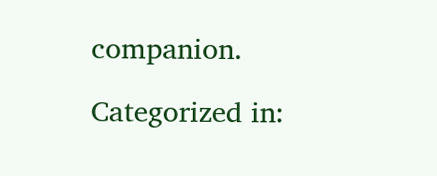companion.

Categorized in: